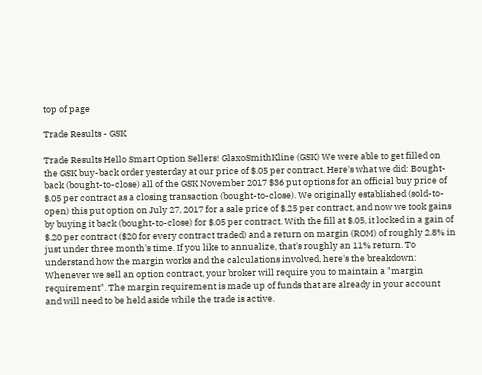top of page

Trade Results - GSK

Trade Results Hello Smart Option Sellers! GlaxoSmithKline (GSK) We were able to get filled on the GSK buy-back order yesterday at our price of $.05 per contract. Here's what we did: Bought-back (bought-to-close) all of the GSK November 2017 $36 put options for an official buy price of $.05 per contract as a closing transaction (bought-to-close). We originally established (sold-to-open) this put option on July 27, 2017 for a sale price of $.25 per contract, and now we took gains by buying it back (bought-to-close) for $.05 per contract. With the fill at $.05, it locked in a gain of $.20 per contract ($20 for every contract traded) and a return on margin (ROM) of roughly 2.8% in just under three month's time. If you like to annualize, that's roughly an 11% return. To understand how the margin works and the calculations involved, here's the breakdown: Whenever we sell an option contract, your broker will require you to maintain a "margin requirement". The margin requirement is made up of funds that are already in your account and will need to be held aside while the trade is active.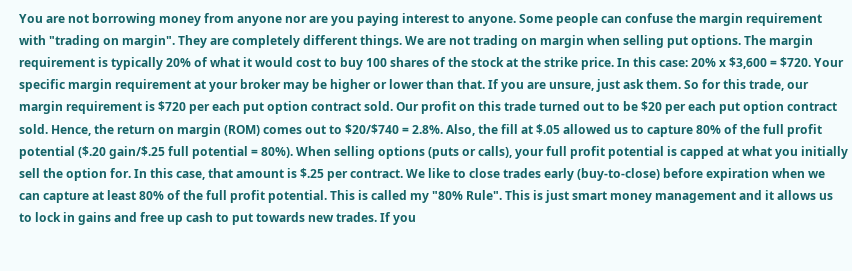You are not borrowing money from anyone nor are you paying interest to anyone. Some people can confuse the margin requirement with "trading on margin". They are completely different things. We are not trading on margin when selling put options. The margin requirement is typically 20% of what it would cost to buy 100 shares of the stock at the strike price. In this case: 20% x $3,600 = $720. Your specific margin requirement at your broker may be higher or lower than that. If you are unsure, just ask them. So for this trade, our margin requirement is $720 per each put option contract sold. Our profit on this trade turned out to be $20 per each put option contract sold. Hence, the return on margin (ROM) comes out to $20/$740 = 2.8%. Also, the fill at $.05 allowed us to capture 80% of the full profit potential ($.20 gain/$.25 full potential = 80%). When selling options (puts or calls), your full profit potential is capped at what you initially sell the option for. In this case, that amount is $.25 per contract. We like to close trades early (buy-to-close) before expiration when we can capture at least 80% of the full profit potential. This is called my "80% Rule". This is just smart money management and it allows us to lock in gains and free up cash to put towards new trades. If you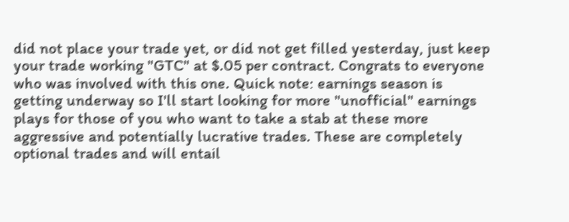did not place your trade yet, or did not get filled yesterday, just keep your trade working "GTC" at $.05 per contract. Congrats to everyone who was involved with this one. Quick note: earnings season is getting underway so I'll start looking for more "unofficial" earnings plays for those of you who want to take a stab at these more aggressive and potentially lucrative trades. These are completely optional trades and will entail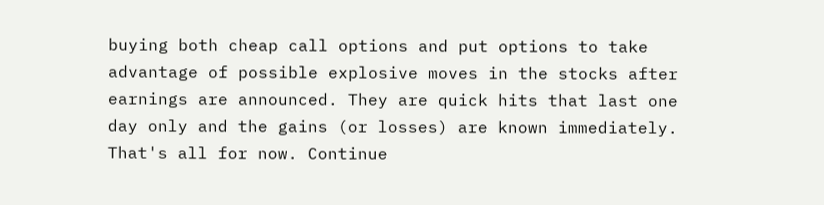buying both cheap call options and put options to take advantage of possible explosive moves in the stocks after earnings are announced. They are quick hits that last one day only and the gains (or losses) are known immediately. That's all for now. Continue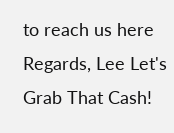to reach us here Regards, Lee Let's Grab That Cash!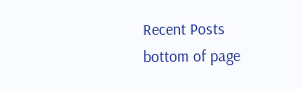Recent Posts
bottom of page